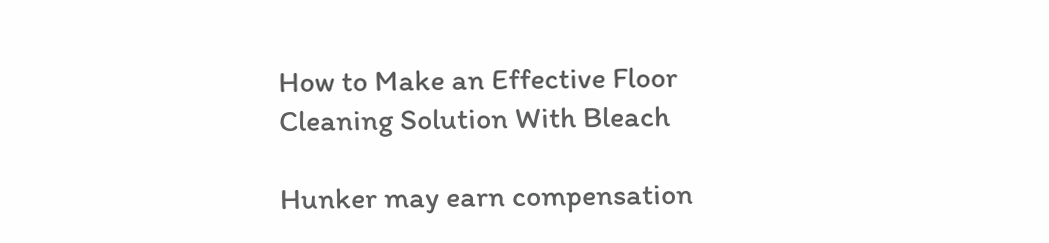How to Make an Effective Floor Cleaning Solution With Bleach

Hunker may earn compensation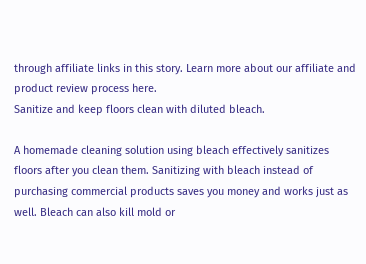through affiliate links in this story. Learn more about our affiliate and product review process here.
Sanitize and keep floors clean with diluted bleach.

A homemade cleaning solution using bleach effectively sanitizes floors after you clean them. Sanitizing with bleach instead of purchasing commercial products saves you money and works just as well. Bleach can also kill mold or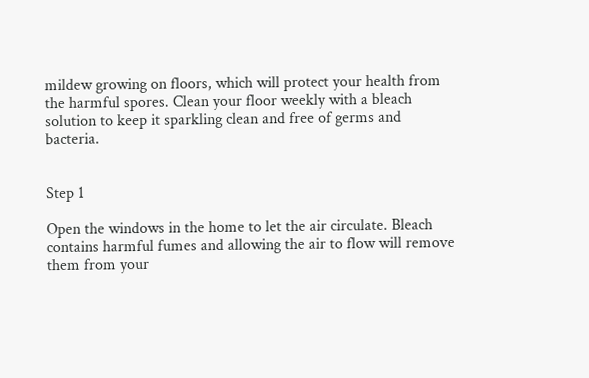mildew growing on floors, which will protect your health from the harmful spores. Clean your floor weekly with a bleach solution to keep it sparkling clean and free of germs and bacteria.


Step 1

Open the windows in the home to let the air circulate. Bleach contains harmful fumes and allowing the air to flow will remove them from your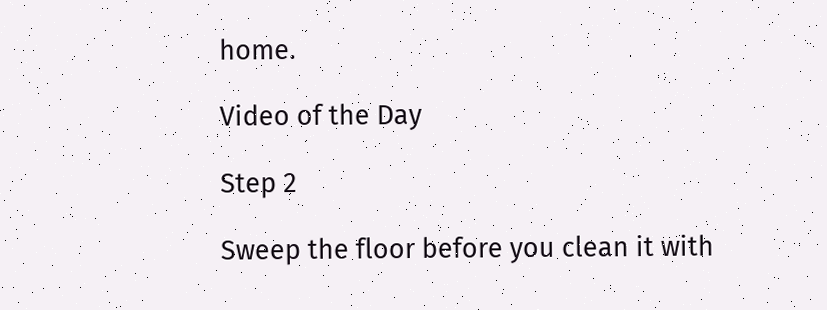home.

Video of the Day

Step 2

Sweep the floor before you clean it with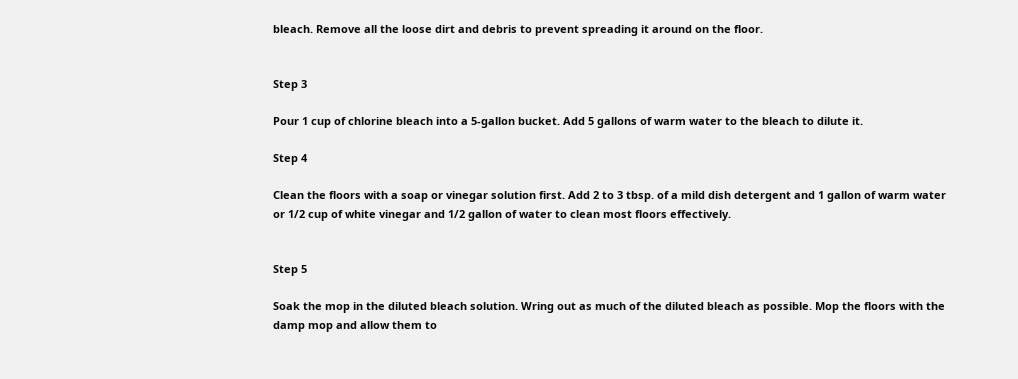bleach. Remove all the loose dirt and debris to prevent spreading it around on the floor.


Step 3

Pour 1 cup of chlorine bleach into a 5-gallon bucket. Add 5 gallons of warm water to the bleach to dilute it.

Step 4

Clean the floors with a soap or vinegar solution first. Add 2 to 3 tbsp. of a mild dish detergent and 1 gallon of warm water or 1/2 cup of white vinegar and 1/2 gallon of water to clean most floors effectively.


Step 5

Soak the mop in the diluted bleach solution. Wring out as much of the diluted bleach as possible. Mop the floors with the damp mop and allow them to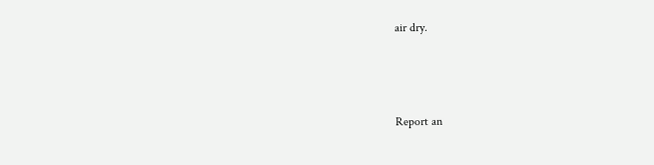air dry.



Report an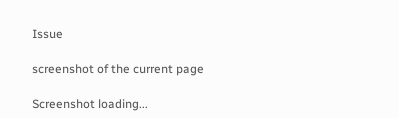Issue

screenshot of the current page

Screenshot loading...